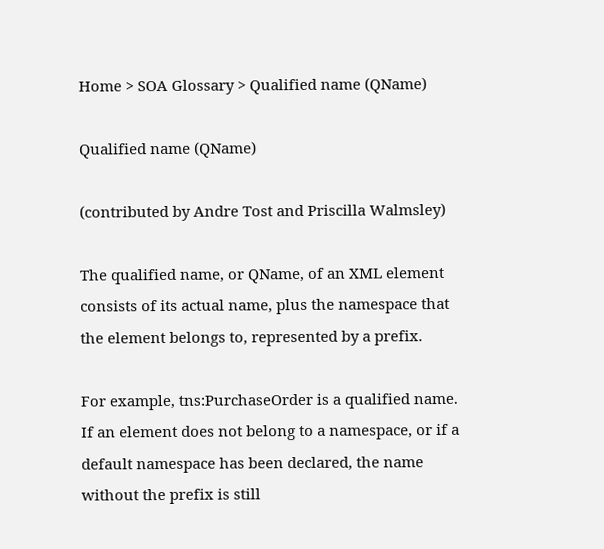Home > SOA Glossary > Qualified name (QName)

Qualified name (QName)

(contributed by Andre Tost and Priscilla Walmsley)

The qualified name, or QName, of an XML element consists of its actual name, plus the namespace that the element belongs to, represented by a prefix.

For example, tns:PurchaseOrder is a qualified name. If an element does not belong to a namespace, or if a default namespace has been declared, the name without the prefix is still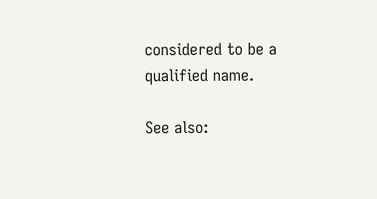considered to be a qualified name.

See also: